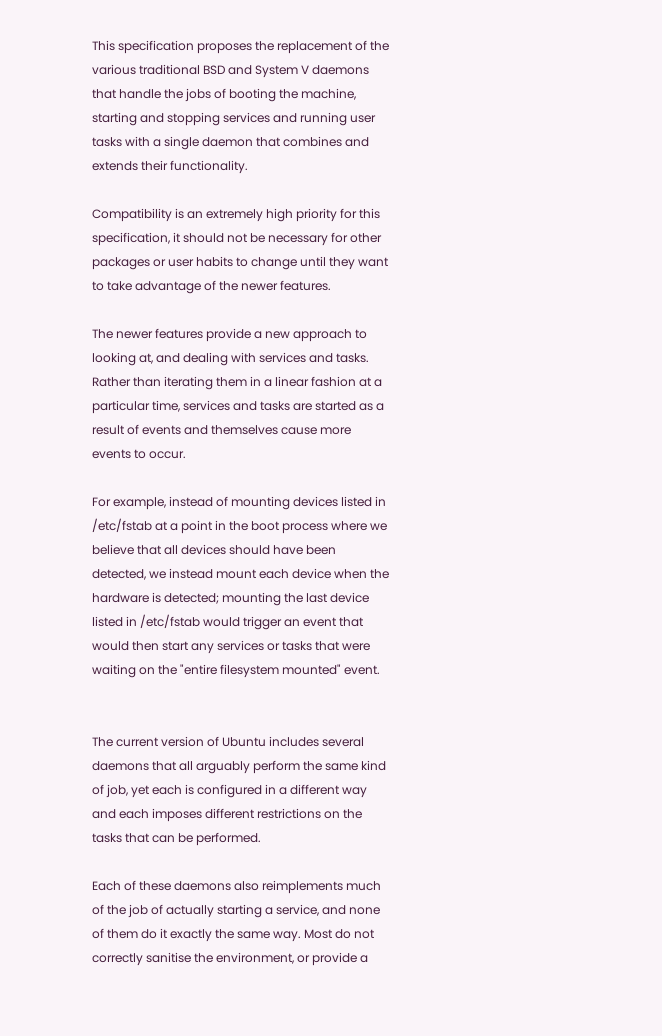This specification proposes the replacement of the various traditional BSD and System V daemons that handle the jobs of booting the machine, starting and stopping services and running user tasks with a single daemon that combines and extends their functionality.

Compatibility is an extremely high priority for this specification, it should not be necessary for other packages or user habits to change until they want to take advantage of the newer features.

The newer features provide a new approach to looking at, and dealing with services and tasks. Rather than iterating them in a linear fashion at a particular time, services and tasks are started as a result of events and themselves cause more events to occur.

For example, instead of mounting devices listed in /etc/fstab at a point in the boot process where we believe that all devices should have been detected, we instead mount each device when the hardware is detected; mounting the last device listed in /etc/fstab would trigger an event that would then start any services or tasks that were waiting on the "entire filesystem mounted" event.


The current version of Ubuntu includes several daemons that all arguably perform the same kind of job, yet each is configured in a different way and each imposes different restrictions on the tasks that can be performed.

Each of these daemons also reimplements much of the job of actually starting a service, and none of them do it exactly the same way. Most do not correctly sanitise the environment, or provide a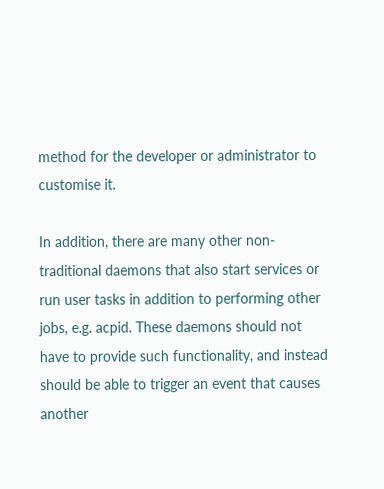method for the developer or administrator to customise it.

In addition, there are many other non-traditional daemons that also start services or run user tasks in addition to performing other jobs, e.g. acpid. These daemons should not have to provide such functionality, and instead should be able to trigger an event that causes another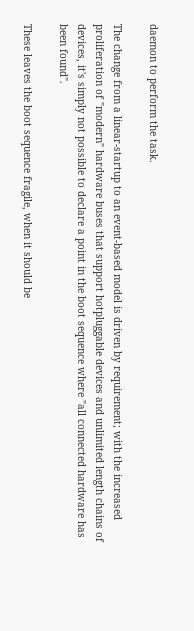daemon to perform the task.

The change from a linear-startup to an event-based model is driven by requirement; with the increased proliferation of "modern" hardware buses that support hotpluggable devices and unlimited length chains of devices, it's simply not possible to declare a point in the boot sequence where "all connected hardware has been found".

These leaves the boot sequence fragile, when it should be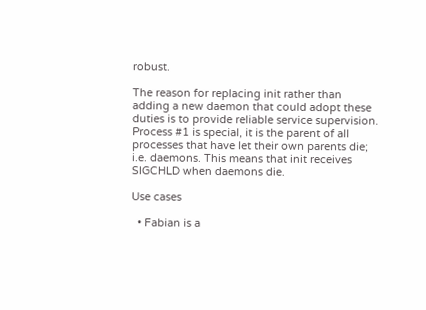robust.

The reason for replacing init rather than adding a new daemon that could adopt these duties is to provide reliable service supervision. Process #1 is special, it is the parent of all processes that have let their own parents die; i.e. daemons. This means that init receives SIGCHLD when daemons die.

Use cases

  • Fabian is a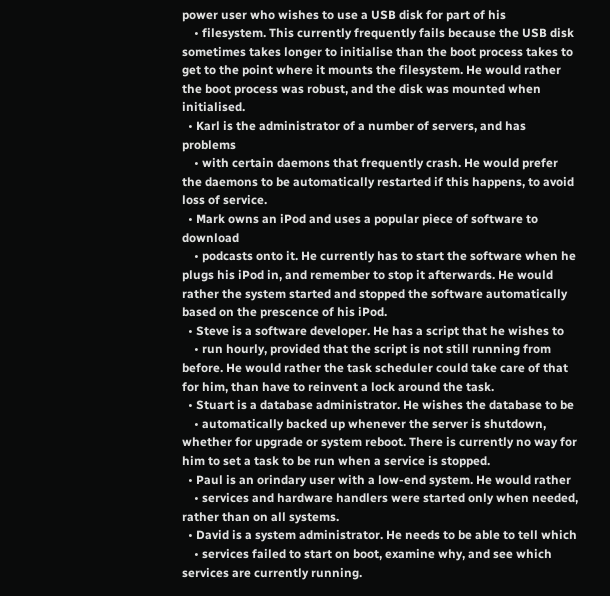power user who wishes to use a USB disk for part of his
    • filesystem. This currently frequently fails because the USB disk sometimes takes longer to initialise than the boot process takes to get to the point where it mounts the filesystem. He would rather the boot process was robust, and the disk was mounted when initialised.
  • Karl is the administrator of a number of servers, and has problems
    • with certain daemons that frequently crash. He would prefer the daemons to be automatically restarted if this happens, to avoid loss of service.
  • Mark owns an iPod and uses a popular piece of software to download
    • podcasts onto it. He currently has to start the software when he plugs his iPod in, and remember to stop it afterwards. He would rather the system started and stopped the software automatically based on the prescence of his iPod.
  • Steve is a software developer. He has a script that he wishes to
    • run hourly, provided that the script is not still running from before. He would rather the task scheduler could take care of that for him, than have to reinvent a lock around the task.
  • Stuart is a database administrator. He wishes the database to be
    • automatically backed up whenever the server is shutdown, whether for upgrade or system reboot. There is currently no way for him to set a task to be run when a service is stopped.
  • Paul is an orindary user with a low-end system. He would rather
    • services and hardware handlers were started only when needed, rather than on all systems.
  • David is a system administrator. He needs to be able to tell which
    • services failed to start on boot, examine why, and see which services are currently running.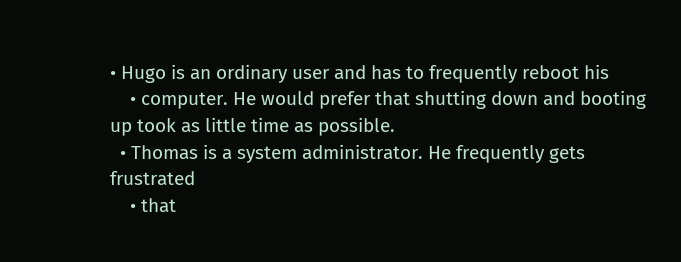• Hugo is an ordinary user and has to frequently reboot his
    • computer. He would prefer that shutting down and booting up took as little time as possible.
  • Thomas is a system administrator. He frequently gets frustrated
    • that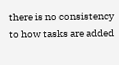there is no consistency to how tasks are added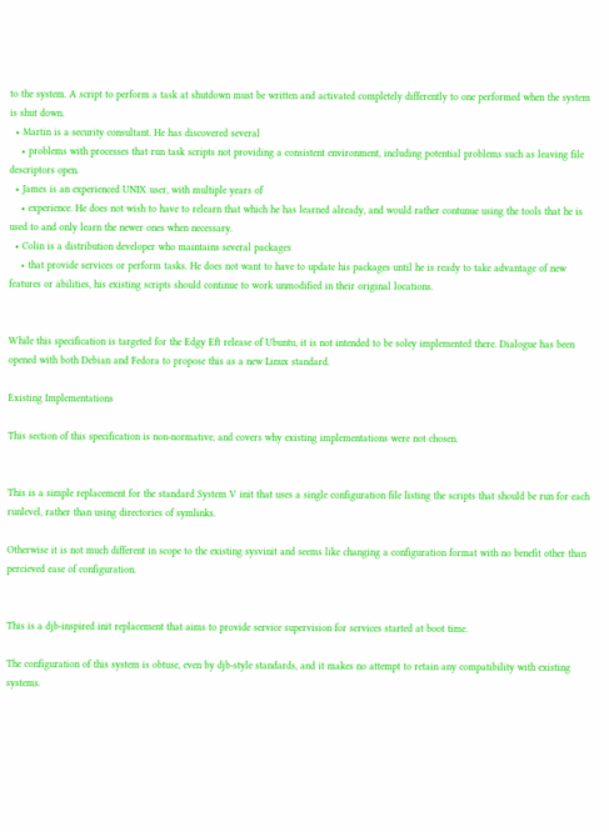to the system. A script to perform a task at shutdown must be written and activated completely differently to one performed when the system is shut down.
  • Martin is a security consultant. He has discovered several
    • problems with processes that run task scripts not providing a consistent environment, including potential problems such as leaving file descriptors open.
  • James is an experienced UNIX user, with multiple years of
    • experience. He does not wish to have to relearn that which he has learned already, and would rather contunue using the tools that he is used to and only learn the newer ones when necessary.
  • Colin is a distribution developer who maintains several packages
    • that provide services or perform tasks. He does not want to have to update his packages until he is ready to take advantage of new features or abilities, his existing scripts should continue to work unmodified in their original locations.


While this specification is targeted for the Edgy Eft release of Ubuntu, it is not intended to be soley implemented there. Dialogue has been opened with both Debian and Fedora to propose this as a new Linux standard.

Existing Implementations

This section of this specification is non-normative, and covers why existing implementations were not chosen.


This is a simple replacement for the standard System V init that uses a single configuration file listing the scripts that should be run for each runlevel, rather than using directories of symlinks.

Otherwise it is not much different in scope to the existing sysvinit and seems like changing a configuration format with no benefit other than percieved ease of configuration.


This is a djb-inspired init replacement that aims to provide service supervision for services started at boot time.

The configuration of this system is obtuse, even by djb-style standards, and it makes no attempt to retain any compatibility with existing systems.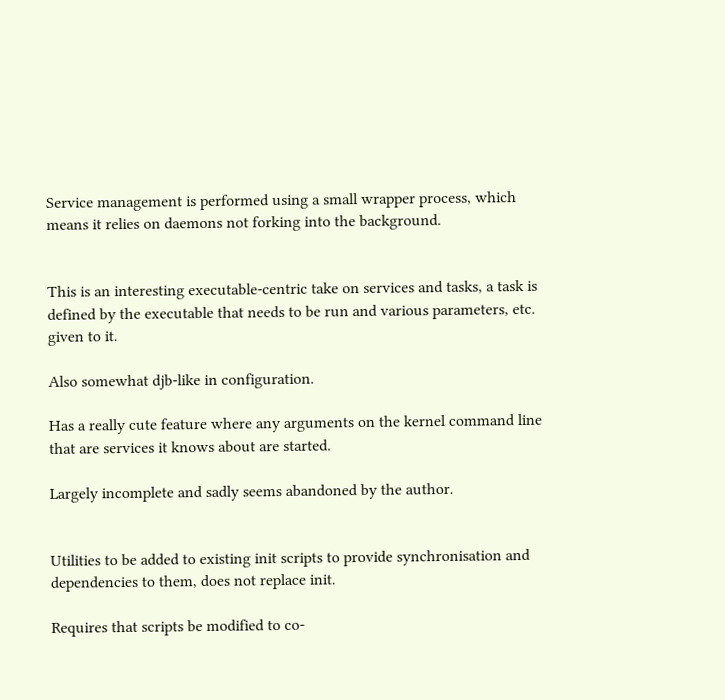Service management is performed using a small wrapper process, which means it relies on daemons not forking into the background.


This is an interesting executable-centric take on services and tasks, a task is defined by the executable that needs to be run and various parameters, etc. given to it.

Also somewhat djb-like in configuration.

Has a really cute feature where any arguments on the kernel command line that are services it knows about are started.

Largely incomplete and sadly seems abandoned by the author.


Utilities to be added to existing init scripts to provide synchronisation and dependencies to them, does not replace init.

Requires that scripts be modified to co-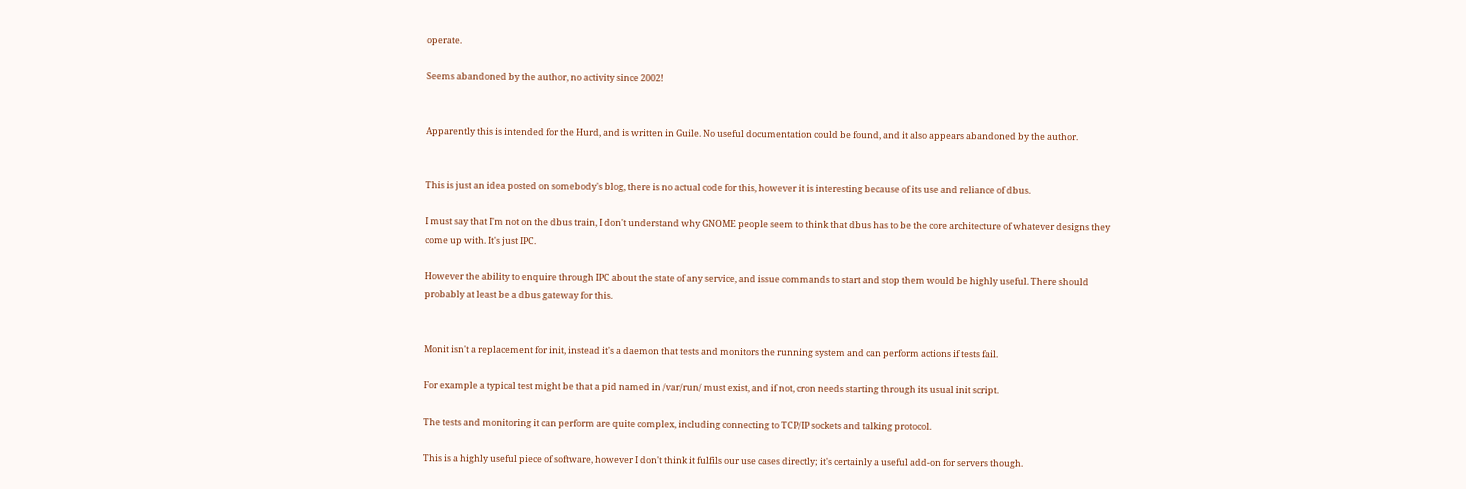operate.

Seems abandoned by the author, no activity since 2002!


Apparently this is intended for the Hurd, and is written in Guile. No useful documentation could be found, and it also appears abandoned by the author.


This is just an idea posted on somebody's blog, there is no actual code for this, however it is interesting because of its use and reliance of dbus.

I must say that I'm not on the dbus train, I don't understand why GNOME people seem to think that dbus has to be the core architecture of whatever designs they come up with. It's just IPC.

However the ability to enquire through IPC about the state of any service, and issue commands to start and stop them would be highly useful. There should probably at least be a dbus gateway for this.


Monit isn't a replacement for init, instead it's a daemon that tests and monitors the running system and can perform actions if tests fail.

For example a typical test might be that a pid named in /var/run/ must exist, and if not, cron needs starting through its usual init script.

The tests and monitoring it can perform are quite complex, including connecting to TCP/IP sockets and talking protocol.

This is a highly useful piece of software, however I don't think it fulfils our use cases directly; it's certainly a useful add-on for servers though.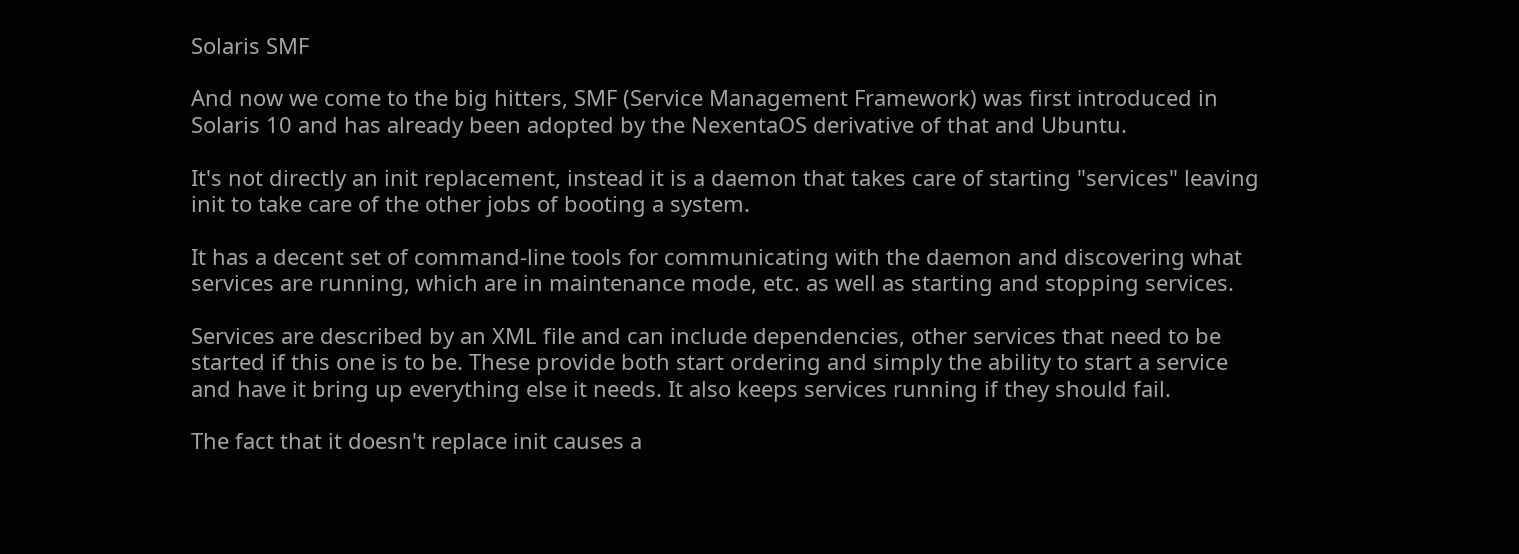Solaris SMF

And now we come to the big hitters, SMF (Service Management Framework) was first introduced in Solaris 10 and has already been adopted by the NexentaOS derivative of that and Ubuntu.

It's not directly an init replacement, instead it is a daemon that takes care of starting "services" leaving init to take care of the other jobs of booting a system.

It has a decent set of command-line tools for communicating with the daemon and discovering what services are running, which are in maintenance mode, etc. as well as starting and stopping services.

Services are described by an XML file and can include dependencies, other services that need to be started if this one is to be. These provide both start ordering and simply the ability to start a service and have it bring up everything else it needs. It also keeps services running if they should fail.

The fact that it doesn't replace init causes a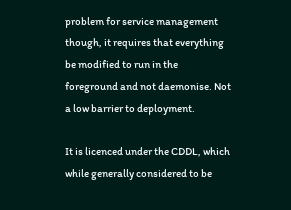problem for service management though, it requires that everything be modified to run in the foreground and not daemonise. Not a low barrier to deployment.

It is licenced under the CDDL, which while generally considered to be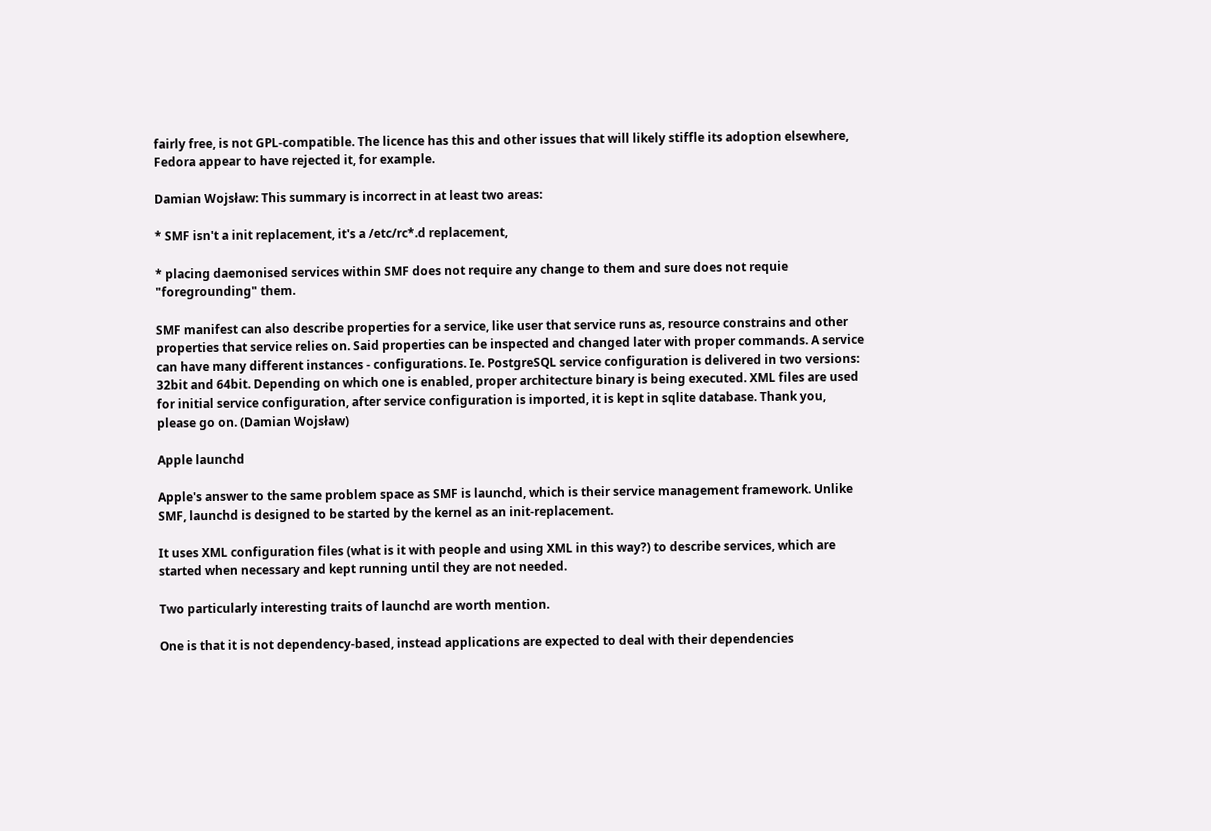fairly free, is not GPL-compatible. The licence has this and other issues that will likely stiffle its adoption elsewhere, Fedora appear to have rejected it, for example.

Damian Wojsław: This summary is incorrect in at least two areas:

* SMF isn't a init replacement, it's a /etc/rc*.d replacement,

* placing daemonised services within SMF does not require any change to them and sure does not requie "foregrounding" them.

SMF manifest can also describe properties for a service, like user that service runs as, resource constrains and other properties that service relies on. Said properties can be inspected and changed later with proper commands. A service can have many different instances - configurations. Ie. PostgreSQL service configuration is delivered in two versions: 32bit and 64bit. Depending on which one is enabled, proper architecture binary is being executed. XML files are used for initial service configuration, after service configuration is imported, it is kept in sqlite database. Thank you, please go on. (Damian Wojsław)

Apple launchd

Apple's answer to the same problem space as SMF is launchd, which is their service management framework. Unlike SMF, launchd is designed to be started by the kernel as an init-replacement.

It uses XML configuration files (what is it with people and using XML in this way?) to describe services, which are started when necessary and kept running until they are not needed.

Two particularly interesting traits of launchd are worth mention.

One is that it is not dependency-based, instead applications are expected to deal with their dependencies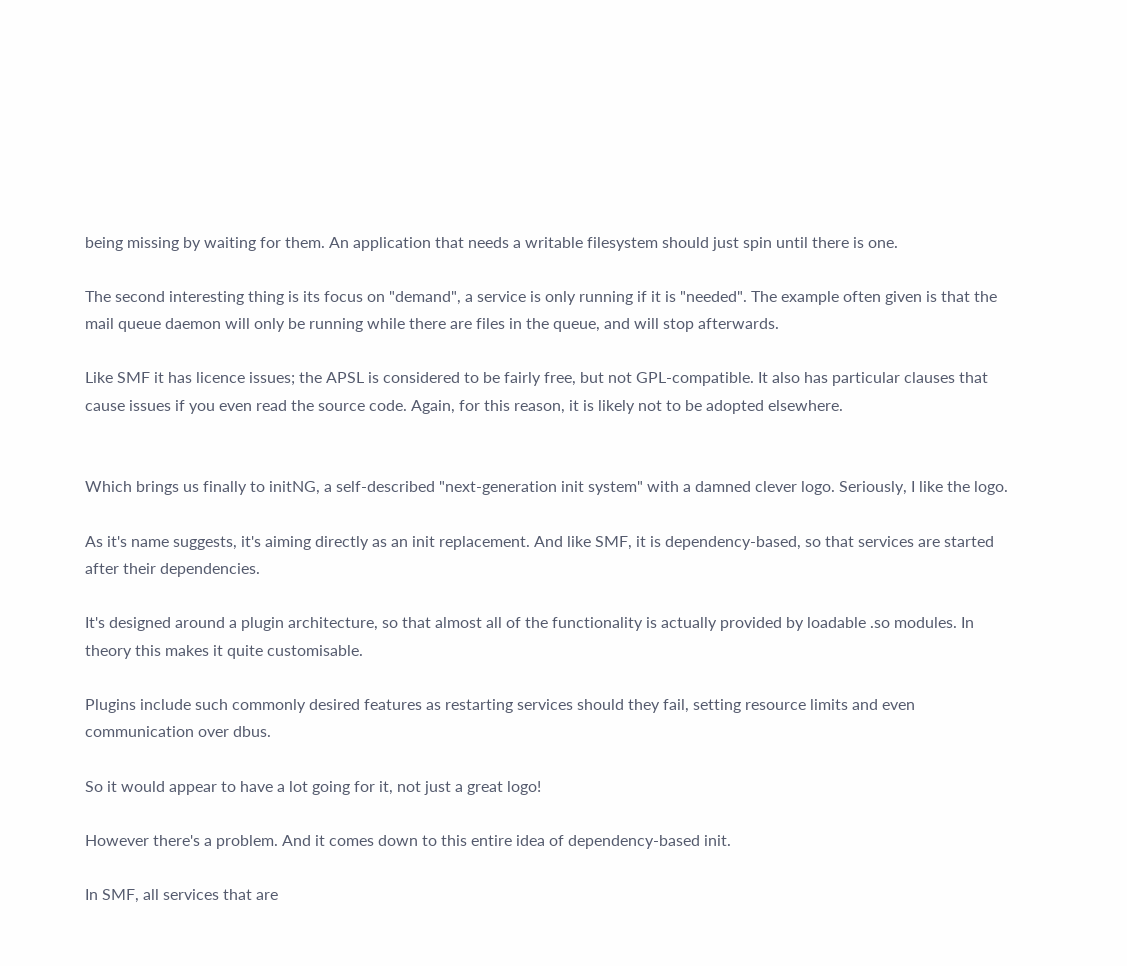being missing by waiting for them. An application that needs a writable filesystem should just spin until there is one.

The second interesting thing is its focus on "demand", a service is only running if it is "needed". The example often given is that the mail queue daemon will only be running while there are files in the queue, and will stop afterwards.

Like SMF it has licence issues; the APSL is considered to be fairly free, but not GPL-compatible. It also has particular clauses that cause issues if you even read the source code. Again, for this reason, it is likely not to be adopted elsewhere.


Which brings us finally to initNG, a self-described "next-generation init system" with a damned clever logo. Seriously, I like the logo.

As it's name suggests, it's aiming directly as an init replacement. And like SMF, it is dependency-based, so that services are started after their dependencies.

It's designed around a plugin architecture, so that almost all of the functionality is actually provided by loadable .so modules. In theory this makes it quite customisable.

Plugins include such commonly desired features as restarting services should they fail, setting resource limits and even communication over dbus.

So it would appear to have a lot going for it, not just a great logo!

However there's a problem. And it comes down to this entire idea of dependency-based init.

In SMF, all services that are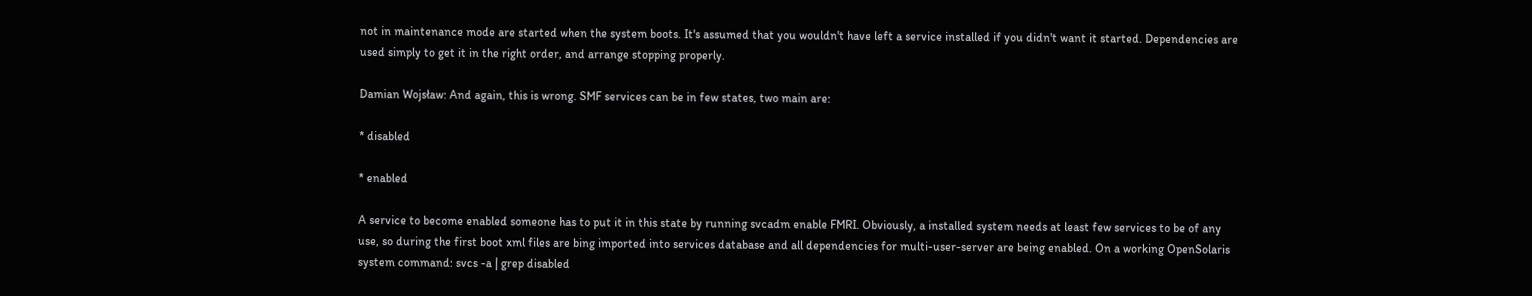not in maintenance mode are started when the system boots. It's assumed that you wouldn't have left a service installed if you didn't want it started. Dependencies are used simply to get it in the right order, and arrange stopping properly.

Damian Wojsław: And again, this is wrong. SMF services can be in few states, two main are:

* disabled

* enabled

A service to become enabled someone has to put it in this state by running svcadm enable FMRI. Obviously, a installed system needs at least few services to be of any use, so during the first boot xml files are bing imported into services database and all dependencies for multi-user-server are being enabled. On a working OpenSolaris system command: svcs -a | grep disabled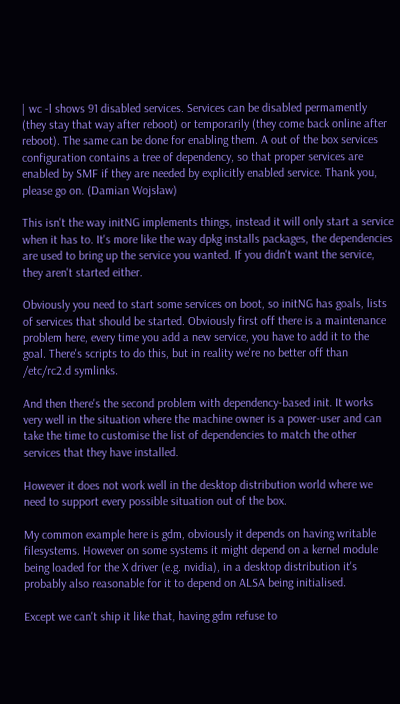| wc -l shows 91 disabled services. Services can be disabled permamently (they stay that way after reboot) or temporarily (they come back online after reboot). The same can be done for enabling them. A out of the box services configuration contains a tree of dependency, so that proper services are enabled by SMF if they are needed by explicitly enabled service. Thank you, please go on. (Damian Wojsław)

This isn't the way initNG implements things, instead it will only start a service when it has to. It's more like the way dpkg installs packages, the dependencies are used to bring up the service you wanted. If you didn't want the service, they aren't started either.

Obviously you need to start some services on boot, so initNG has goals, lists of services that should be started. Obviously first off there is a maintenance problem here, every time you add a new service, you have to add it to the goal. There's scripts to do this, but in reality we're no better off than /etc/rc2.d symlinks.

And then there's the second problem with dependency-based init. It works very well in the situation where the machine owner is a power-user and can take the time to customise the list of dependencies to match the other services that they have installed.

However it does not work well in the desktop distribution world where we need to support every possible situation out of the box.

My common example here is gdm, obviously it depends on having writable filesystems. However on some systems it might depend on a kernel module being loaded for the X driver (e.g. nvidia), in a desktop distribution it's probably also reasonable for it to depend on ALSA being initialised.

Except we can't ship it like that, having gdm refuse to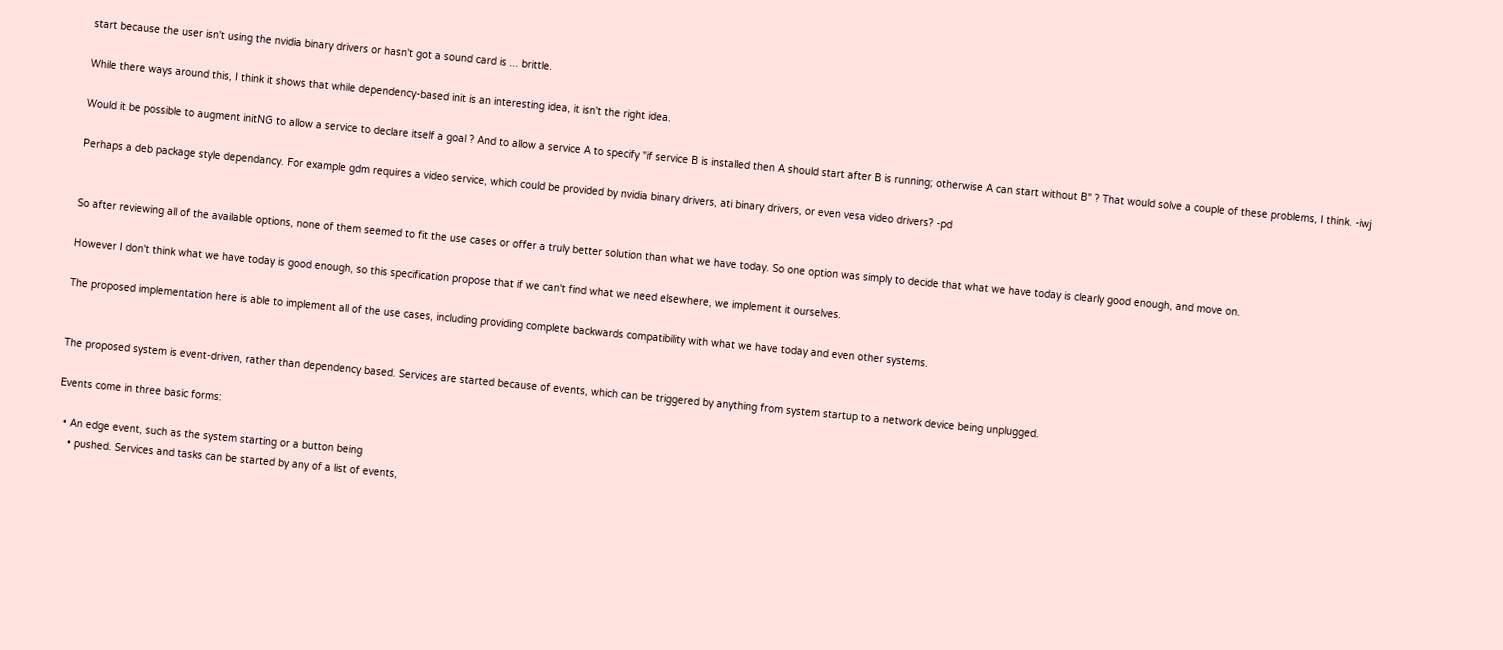start because the user isn't using the nvidia binary drivers or hasn't got a sound card is ... brittle.

While there ways around this, I think it shows that while dependency-based init is an interesting idea, it isn't the right idea.

Would it be possible to augment initNG to allow a service to declare itself a goal ? And to allow a service A to specify "if service B is installed then A should start after B is running; otherwise A can start without B" ? That would solve a couple of these problems, I think. -iwj

Perhaps a deb package style dependancy. For example gdm requires a video service, which could be provided by nvidia binary drivers, ati binary drivers, or even vesa video drivers? -pd


So after reviewing all of the available options, none of them seemed to fit the use cases or offer a truly better solution than what we have today. So one option was simply to decide that what we have today is clearly good enough, and move on.

However I don't think what we have today is good enough, so this specification propose that if we can't find what we need elsewhere, we implement it ourselves.

The proposed implementation here is able to implement all of the use cases, including providing complete backwards compatibility with what we have today and even other systems.


The proposed system is event-driven, rather than dependency based. Services are started because of events, which can be triggered by anything from system startup to a network device being unplugged.

Events come in three basic forms:

  • An edge event, such as the system starting or a button being
    • pushed. Services and tasks can be started by any of a list of events,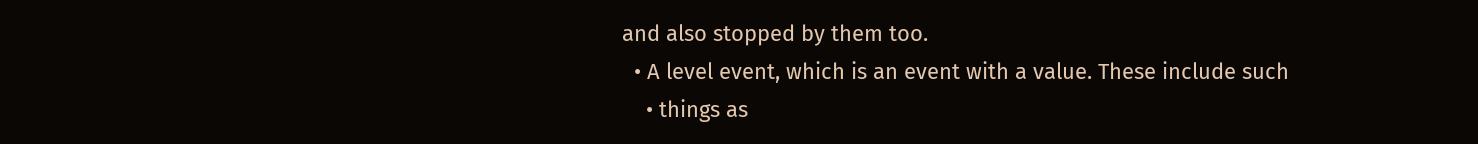and also stopped by them too.
  • A level event, which is an event with a value. These include such
    • things as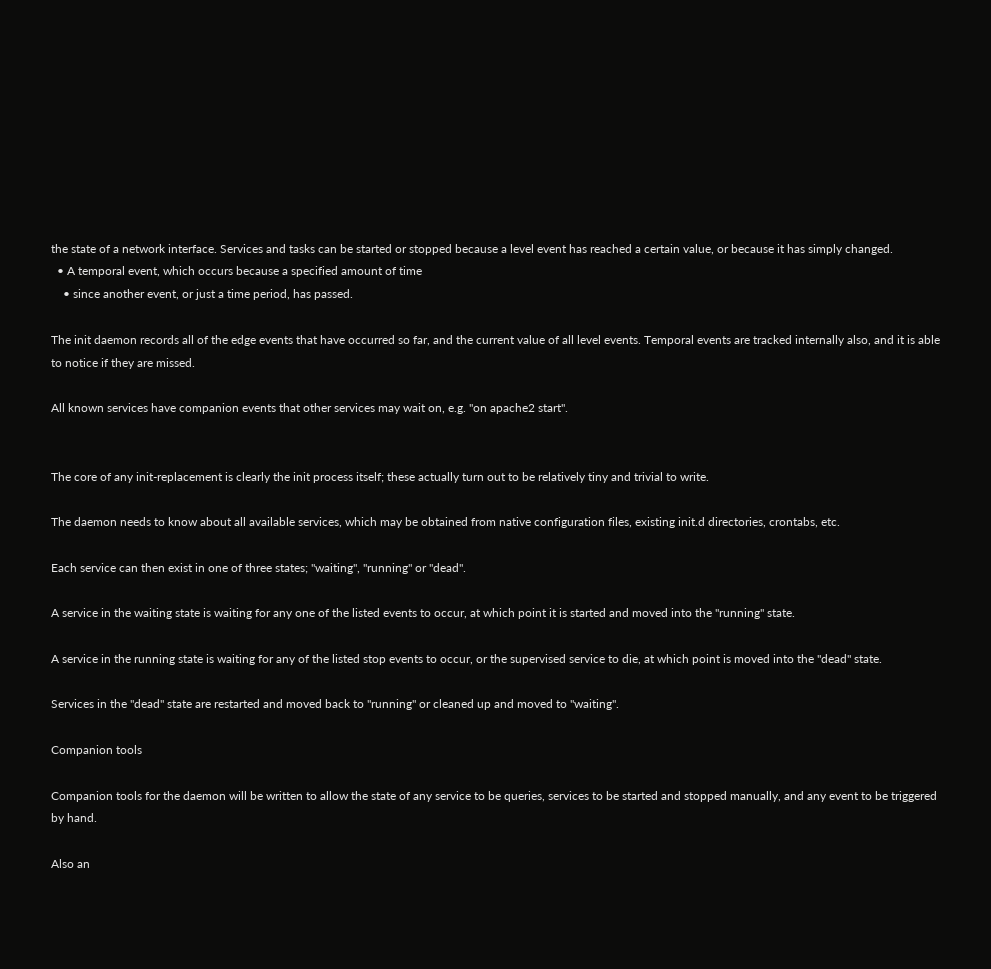the state of a network interface. Services and tasks can be started or stopped because a level event has reached a certain value, or because it has simply changed.
  • A temporal event, which occurs because a specified amount of time
    • since another event, or just a time period, has passed.

The init daemon records all of the edge events that have occurred so far, and the current value of all level events. Temporal events are tracked internally also, and it is able to notice if they are missed.

All known services have companion events that other services may wait on, e.g. "on apache2 start".


The core of any init-replacement is clearly the init process itself; these actually turn out to be relatively tiny and trivial to write.

The daemon needs to know about all available services, which may be obtained from native configuration files, existing init.d directories, crontabs, etc.

Each service can then exist in one of three states; "waiting", "running" or "dead".

A service in the waiting state is waiting for any one of the listed events to occur, at which point it is started and moved into the "running" state.

A service in the running state is waiting for any of the listed stop events to occur, or the supervised service to die, at which point is moved into the "dead" state.

Services in the "dead" state are restarted and moved back to "running" or cleaned up and moved to "waiting".

Companion tools

Companion tools for the daemon will be written to allow the state of any service to be queries, services to be started and stopped manually, and any event to be triggered by hand.

Also an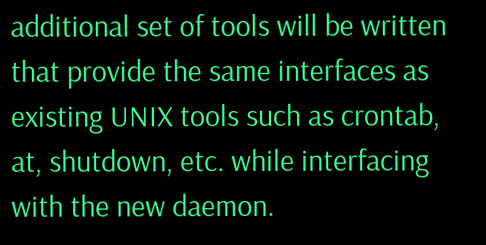additional set of tools will be written that provide the same interfaces as existing UNIX tools such as crontab, at, shutdown, etc. while interfacing with the new daemon.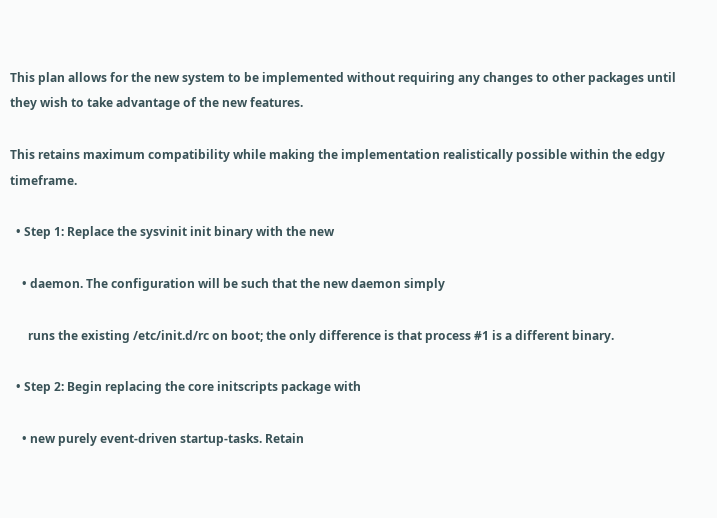This plan allows for the new system to be implemented without requiring any changes to other packages until they wish to take advantage of the new features.

This retains maximum compatibility while making the implementation realistically possible within the edgy timeframe.

  • Step 1: Replace the sysvinit init binary with the new

    • daemon. The configuration will be such that the new daemon simply

      runs the existing /etc/init.d/rc on boot; the only difference is that process #1 is a different binary.

  • Step 2: Begin replacing the core initscripts package with

    • new purely event-driven startup-tasks. Retain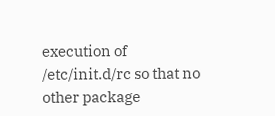execution of /etc/init.d/rc so that no other package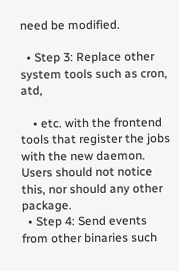need be modified.

  • Step 3: Replace other system tools such as cron, atd,

    • etc. with the frontend tools that register the jobs with the new daemon. Users should not notice this, nor should any other package.
  • Step 4: Send events from other binaries such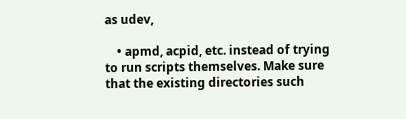as udev,

    • apmd, acpid, etc. instead of trying to run scripts themselves. Make sure that the existing directories such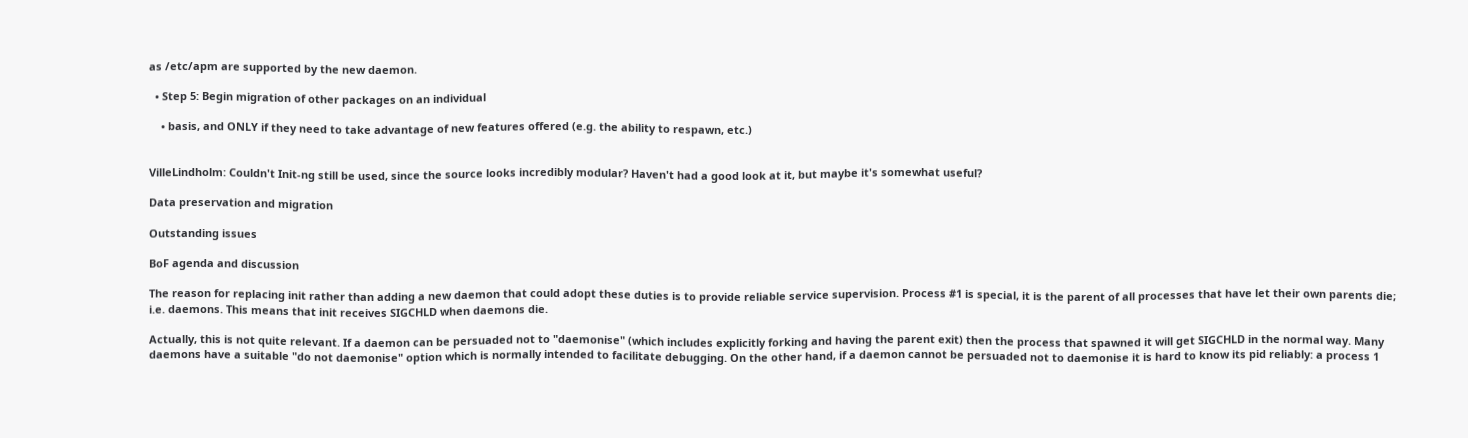as /etc/apm are supported by the new daemon.

  • Step 5: Begin migration of other packages on an individual

    • basis, and ONLY if they need to take advantage of new features offered (e.g. the ability to respawn, etc.)


VilleLindholm: Couldn't Init-ng still be used, since the source looks incredibly modular? Haven't had a good look at it, but maybe it's somewhat useful?

Data preservation and migration

Outstanding issues

BoF agenda and discussion

The reason for replacing init rather than adding a new daemon that could adopt these duties is to provide reliable service supervision. Process #1 is special, it is the parent of all processes that have let their own parents die; i.e. daemons. This means that init receives SIGCHLD when daemons die.

Actually, this is not quite relevant. If a daemon can be persuaded not to "daemonise" (which includes explicitly forking and having the parent exit) then the process that spawned it will get SIGCHLD in the normal way. Many daemons have a suitable "do not daemonise" option which is normally intended to facilitate debugging. On the other hand, if a daemon cannot be persuaded not to daemonise it is hard to know its pid reliably: a process 1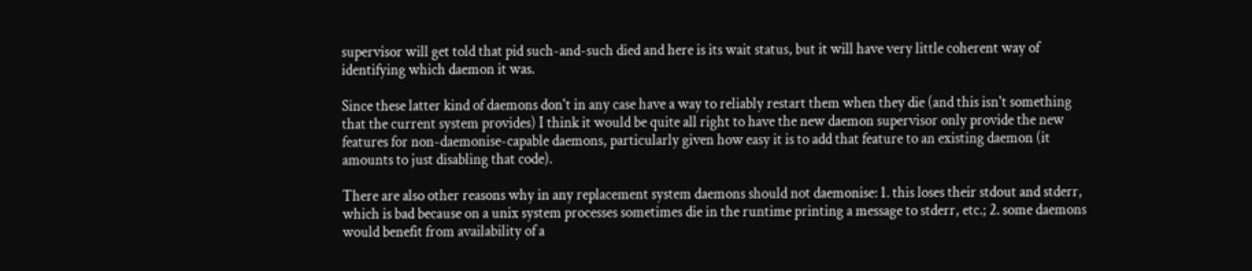supervisor will get told that pid such-and-such died and here is its wait status, but it will have very little coherent way of identifying which daemon it was.

Since these latter kind of daemons don't in any case have a way to reliably restart them when they die (and this isn't something that the current system provides) I think it would be quite all right to have the new daemon supervisor only provide the new features for non-daemonise-capable daemons, particularly given how easy it is to add that feature to an existing daemon (it amounts to just disabling that code).

There are also other reasons why in any replacement system daemons should not daemonise: 1. this loses their stdout and stderr, which is bad because on a unix system processes sometimes die in the runtime printing a message to stderr, etc.; 2. some daemons would benefit from availability of a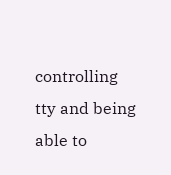controlling tty and being able to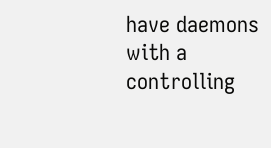have daemons with a controlling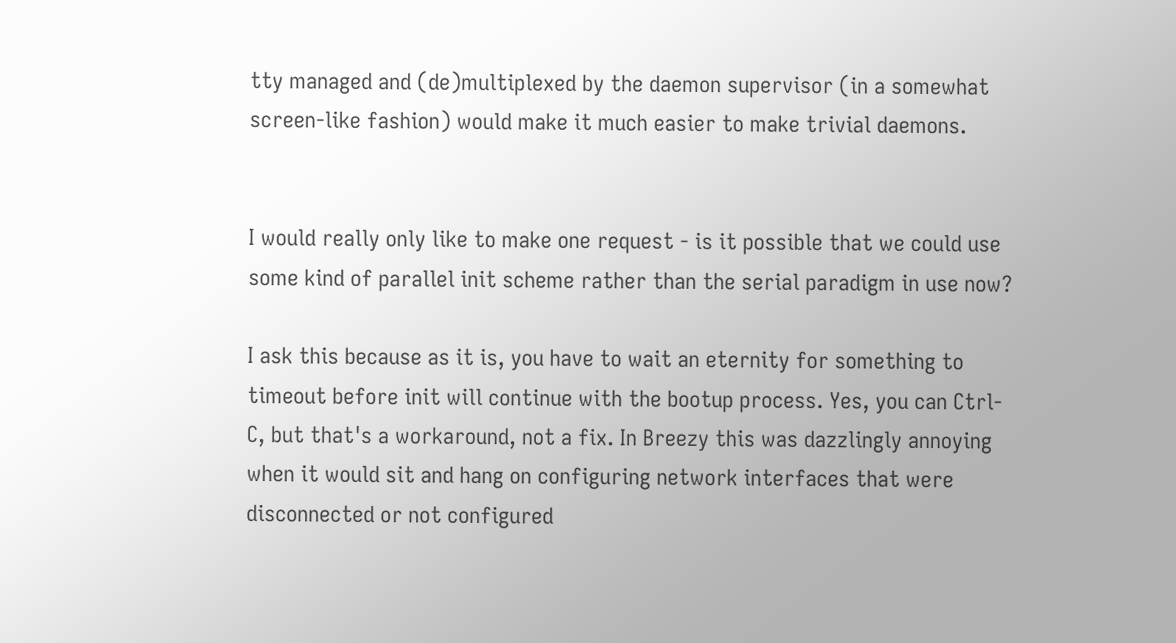tty managed and (de)multiplexed by the daemon supervisor (in a somewhat screen-like fashion) would make it much easier to make trivial daemons.


I would really only like to make one request - is it possible that we could use some kind of parallel init scheme rather than the serial paradigm in use now?

I ask this because as it is, you have to wait an eternity for something to timeout before init will continue with the bootup process. Yes, you can Ctrl-C, but that's a workaround, not a fix. In Breezy this was dazzlingly annoying when it would sit and hang on configuring network interfaces that were disconnected or not configured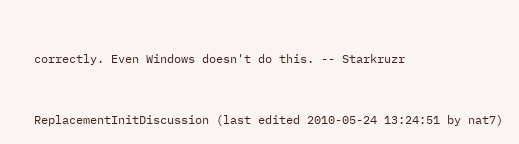correctly. Even Windows doesn't do this. -- Starkruzr


ReplacementInitDiscussion (last edited 2010-05-24 13:24:51 by nat7)